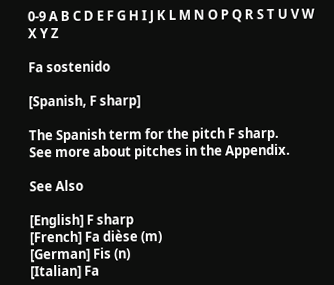0-9 A B C D E F G H I J K L M N O P Q R S T U V W X Y Z

Fa sostenido

[Spanish, F sharp]

The Spanish term for the pitch F sharp.
See more about pitches in the Appendix.

See Also

[English] F sharp
[French] Fa dièse (m)
[German] Fis (n)
[Italian] Fa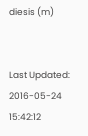diesis (m)


Last Updated: 2016-05-24 15:42:12